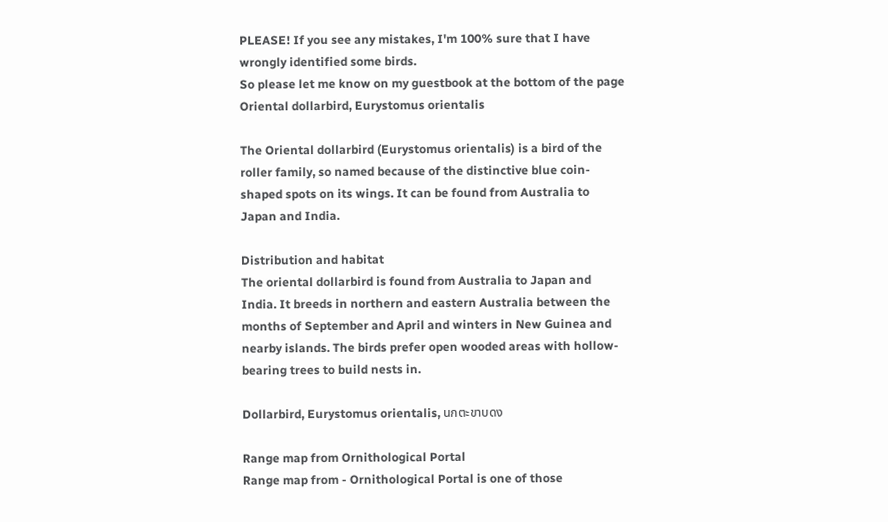PLEASE! If you see any mistakes, I'm 100% sure that I have wrongly identified some birds.
So please let me know on my guestbook at the bottom of the page
Oriental dollarbird, Eurystomus orientalis

The Oriental dollarbird (Eurystomus orientalis) is a bird of the roller family, so named because of the distinctive blue coin-shaped spots on its wings. It can be found from Australia to Japan and India.

Distribution and habitat
The oriental dollarbird is found from Australia to Japan and India. It breeds in northern and eastern Australia between the months of September and April and winters in New Guinea and nearby islands. The birds prefer open wooded areas with hollow-bearing trees to build nests in.

Dollarbird, Eurystomus orientalis, นกตะขาบดง

Range map from Ornithological Portal
Range map from - Ornithological Portal is one of those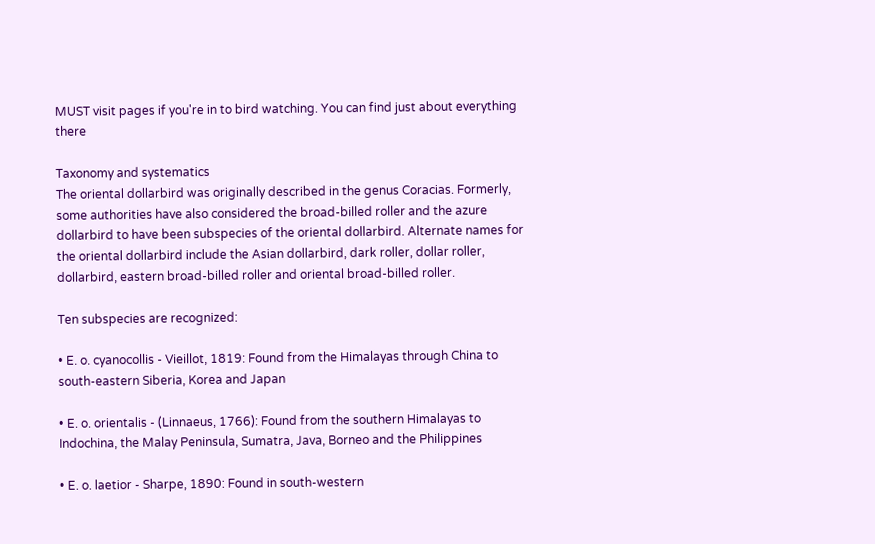MUST visit pages if you're in to bird watching. You can find just about everything there

Taxonomy and systematics
The oriental dollarbird was originally described in the genus Coracias. Formerly, some authorities have also considered the broad-billed roller and the azure dollarbird to have been subspecies of the oriental dollarbird. Alternate names for the oriental dollarbird include the Asian dollarbird, dark roller, dollar roller, dollarbird, eastern broad-billed roller and oriental broad-billed roller.

Ten subspecies are recognized:

• E. o. cyanocollis - Vieillot, 1819: Found from the Himalayas through China to south-eastern Siberia, Korea and Japan

• E. o. orientalis - (Linnaeus, 1766): Found from the southern Himalayas to Indochina, the Malay Peninsula, Sumatra, Java, Borneo and the Philippines

• E. o. laetior - Sharpe, 1890: Found in south-western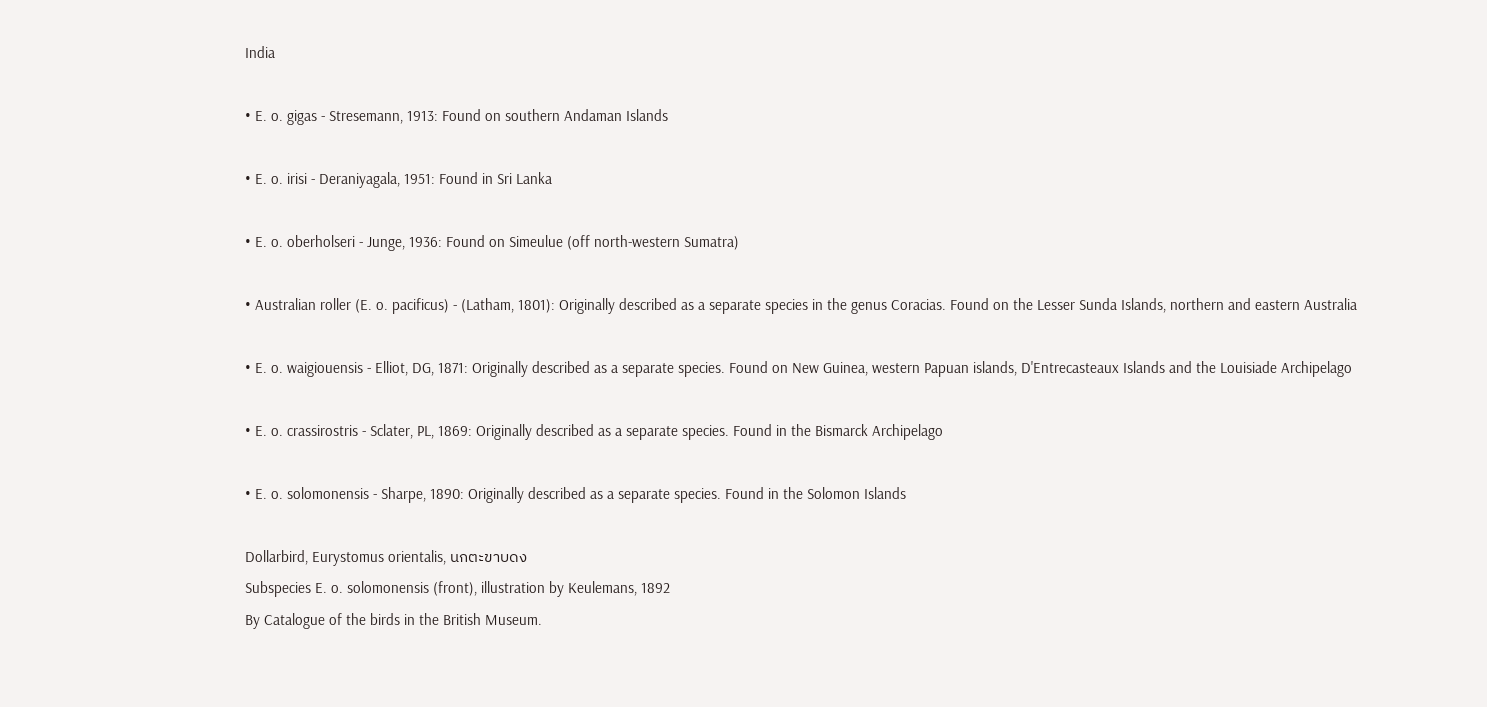India

• E. o. gigas - Stresemann, 1913: Found on southern Andaman Islands

• E. o. irisi - Deraniyagala, 1951: Found in Sri Lanka

• E. o. oberholseri - Junge, 1936: Found on Simeulue (off north-western Sumatra)

• Australian roller (E. o. pacificus) - (Latham, 1801): Originally described as a separate species in the genus Coracias. Found on the Lesser Sunda Islands, northern and eastern Australia

• E. o. waigiouensis - Elliot, DG, 1871: Originally described as a separate species. Found on New Guinea, western Papuan islands, D'Entrecasteaux Islands and the Louisiade Archipelago

• E. o. crassirostris - Sclater, PL, 1869: Originally described as a separate species. Found in the Bismarck Archipelago

• E. o. solomonensis - Sharpe, 1890: Originally described as a separate species. Found in the Solomon Islands

Dollarbird, Eurystomus orientalis, นกตะขาบดง
Subspecies E. o. solomonensis (front), illustration by Keulemans, 1892
By Catalogue of the birds in the British Museum.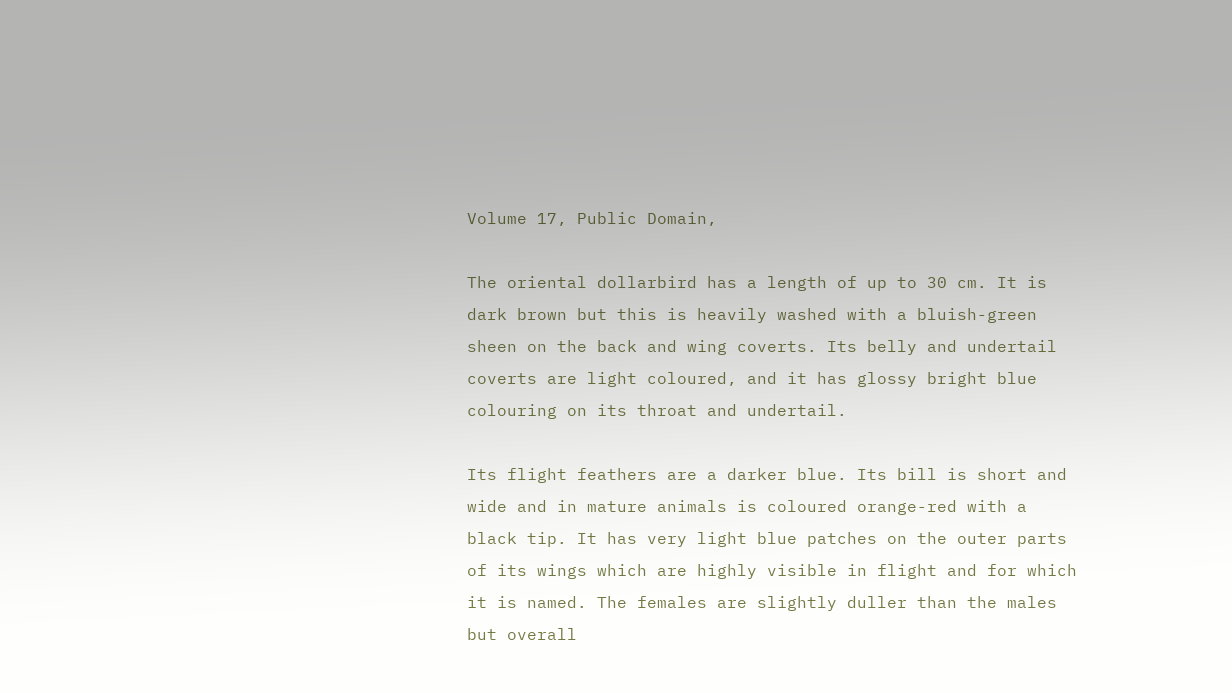Volume 17, Public Domain,

The oriental dollarbird has a length of up to 30 cm. It is dark brown but this is heavily washed with a bluish-green sheen on the back and wing coverts. Its belly and undertail coverts are light coloured, and it has glossy bright blue colouring on its throat and undertail.

Its flight feathers are a darker blue. Its bill is short and wide and in mature animals is coloured orange-red with a black tip. It has very light blue patches on the outer parts of its wings which are highly visible in flight and for which it is named. The females are slightly duller than the males but overall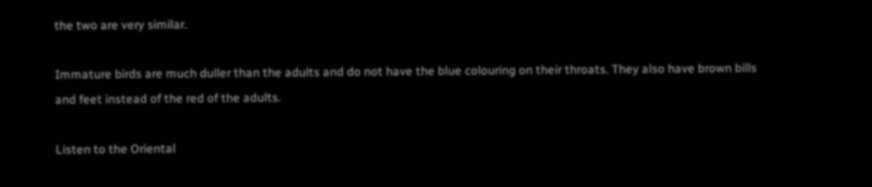the two are very similar.

Immature birds are much duller than the adults and do not have the blue colouring on their throats. They also have brown bills and feet instead of the red of the adults.

Listen to the Oriental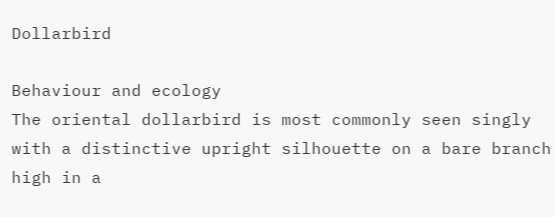Dollarbird

Behaviour and ecology
The oriental dollarbird is most commonly seen singly with a distinctive upright silhouette on a bare branch high in a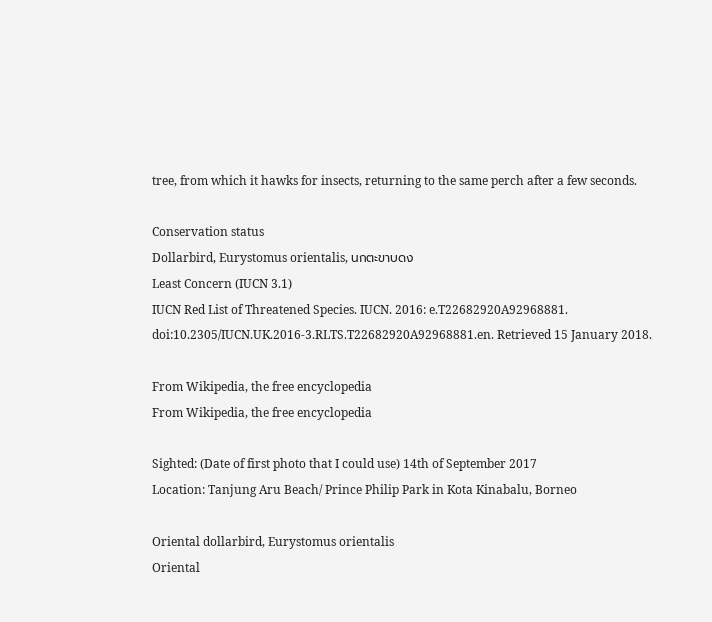tree, from which it hawks for insects, returning to the same perch after a few seconds.

Conservation status
Dollarbird, Eurystomus orientalis, นกตะขาบดง
Least Concern (IUCN 3.1)
IUCN Red List of Threatened Species. IUCN. 2016: e.T22682920A92968881.
doi:10.2305/IUCN.UK.2016-3.RLTS.T22682920A92968881.en. Retrieved 15 January 2018.

From Wikipedia, the free encyclopedia
From Wikipedia, the free encyclopedia

Sighted: (Date of first photo that I could use) 14th of September 2017
Location: Tanjung Aru Beach/ Prince Philip Park in Kota Kinabalu, Borneo

Oriental dollarbird, Eurystomus orientalis
Oriental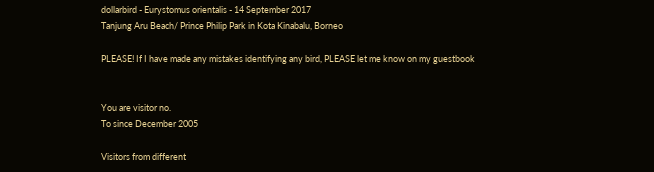dollarbird - Eurystomus orientalis - 14 September 2017
Tanjung Aru Beach/ Prince Philip Park in Kota Kinabalu, Borneo

PLEASE! If I have made any mistakes identifying any bird, PLEASE let me know on my guestbook


You are visitor no.
To since December 2005

Visitors from different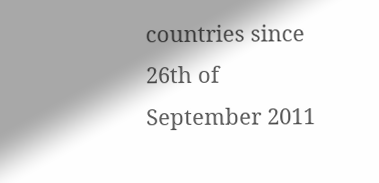countries since 26th of September 2011